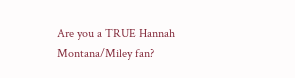Are you a TRUE Hannah Montana/Miley fan?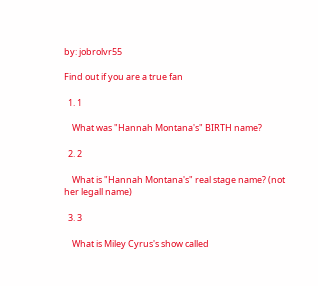by: jobrolvr55

Find out if you are a true fan

  1. 1

    What was "Hannah Montana's" BIRTH name?

  2. 2

    What is "Hannah Montana's" real stage name? (not her legall name)

  3. 3

    What is Miley Cyrus's show called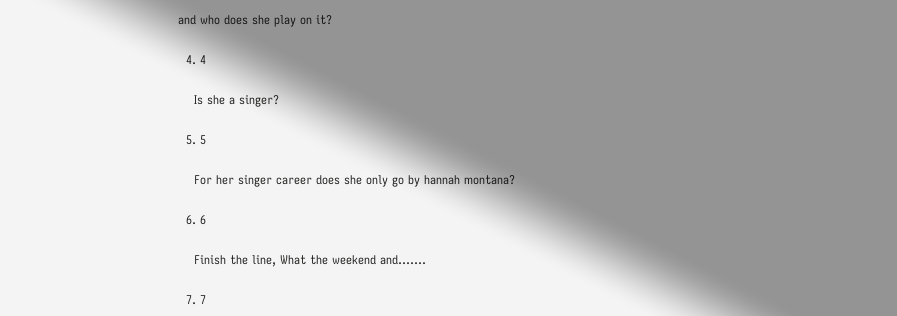and who does she play on it?

  4. 4

    Is she a singer?

  5. 5

    For her singer career does she only go by hannah montana?

  6. 6

    Finish the line, What the weekend and.......

  7. 7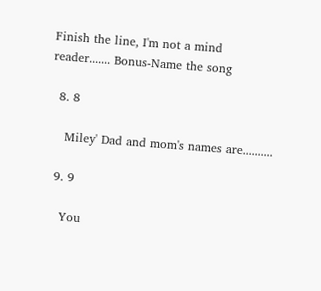Finish the line, I'm not a mind reader....... Bonus-Name the song

  8. 8

    Miley' Dad and mom's names are..........

  9. 9

    You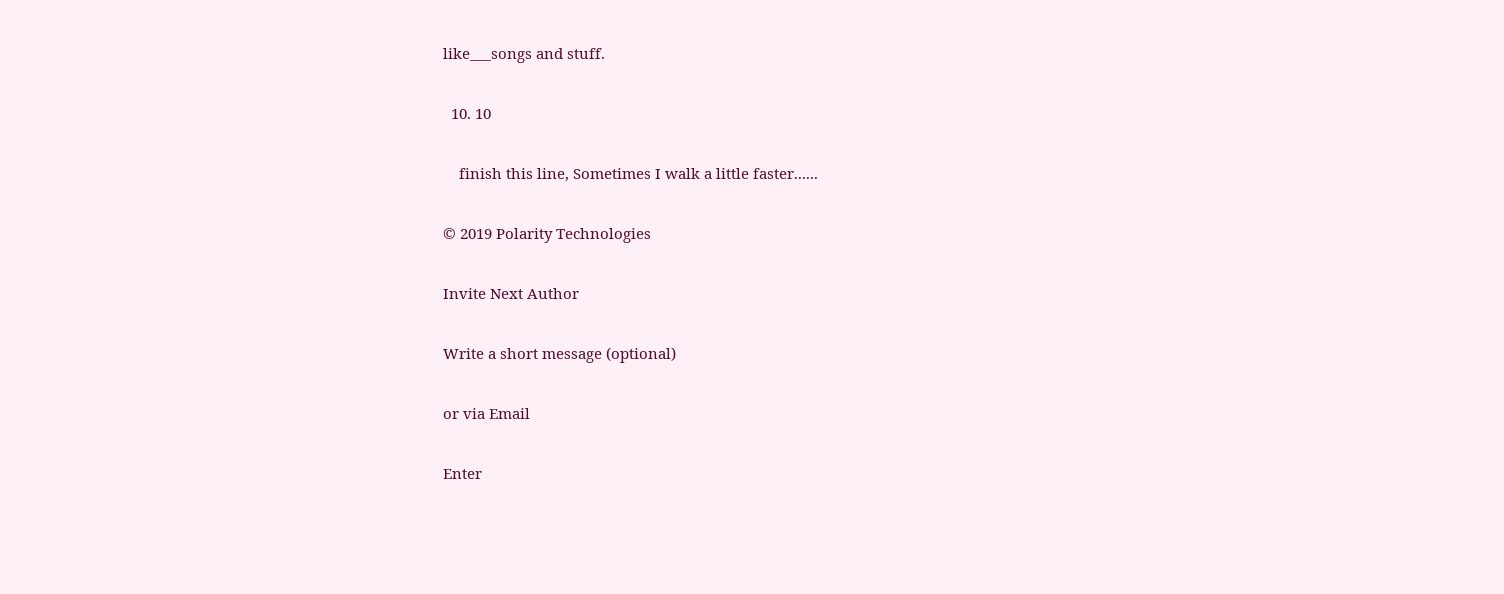like___songs and stuff.

  10. 10

    finish this line, Sometimes I walk a little faster......

© 2019 Polarity Technologies

Invite Next Author

Write a short message (optional)

or via Email

Enter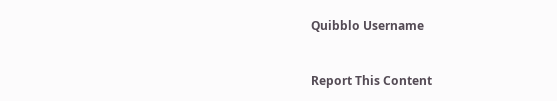Quibblo Username


Report This Content